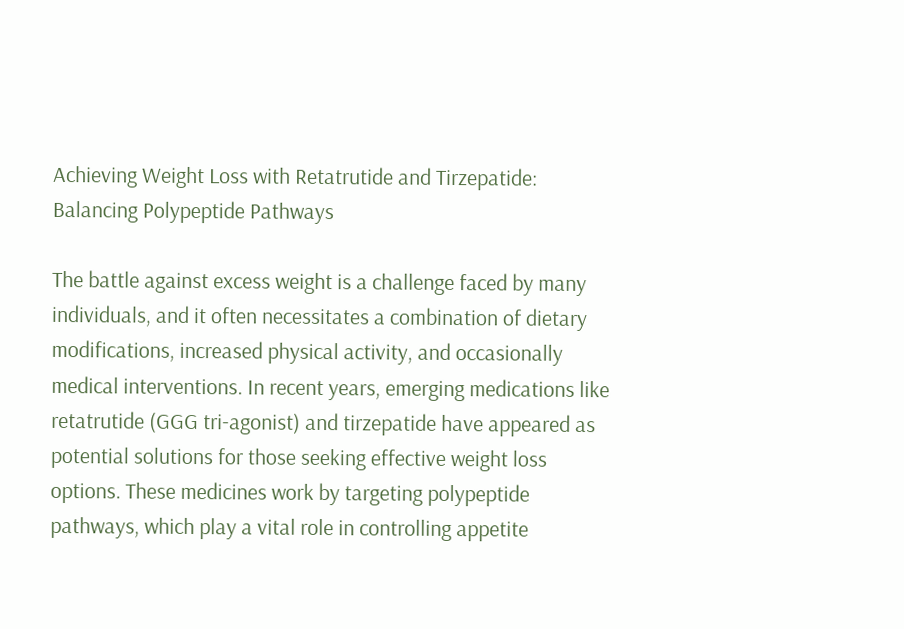Achieving Weight Loss with Retatrutide and Tirzepatide: Balancing Polypeptide Pathways

The battle against excess weight is a challenge faced by many individuals, and it often necessitates a combination of dietary modifications, increased physical activity, and occasionally medical interventions. In recent years, emerging medications like retatrutide (GGG tri-agonist) and tirzepatide have appeared as potential solutions for those seeking effective weight loss options. These medicines work by targeting polypeptide pathways, which play a vital role in controlling appetite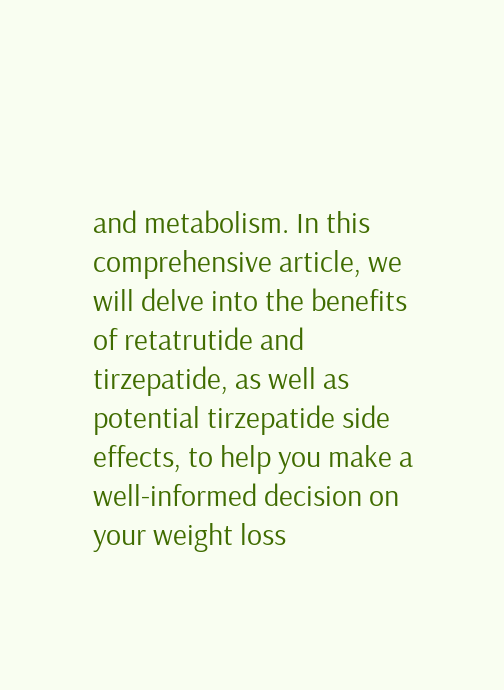and metabolism. In this comprehensive article, we will delve into the benefits of retatrutide and tirzepatide, as well as potential tirzepatide side effects, to help you make a well-informed decision on your weight loss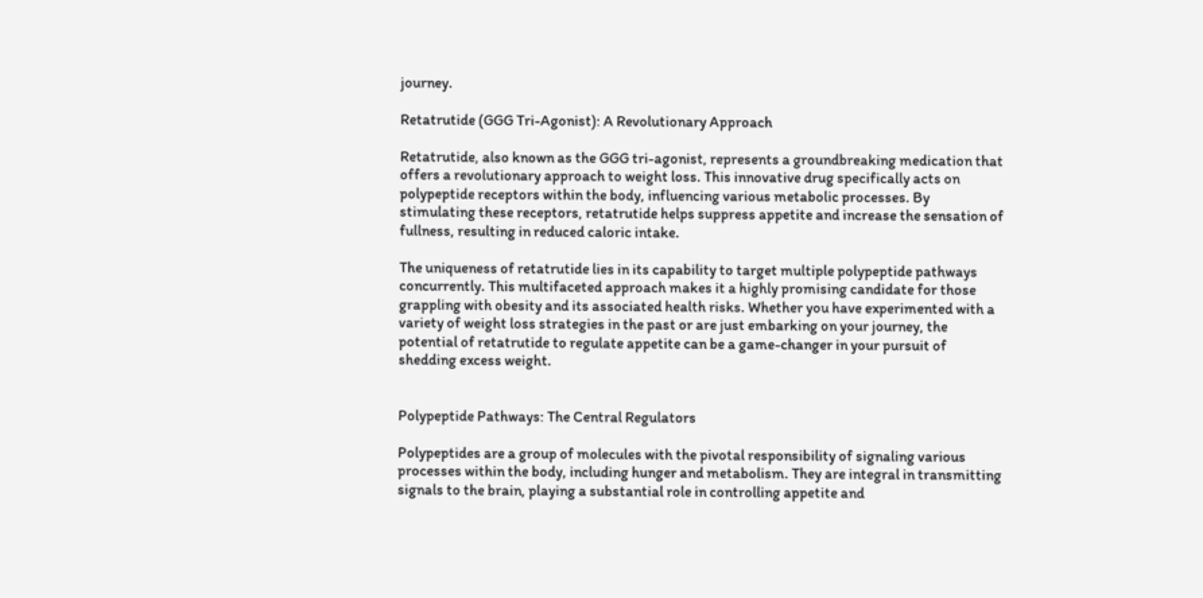journey.

Retatrutide (GGG Tri-Agonist): A Revolutionary Approach

Retatrutide, also known as the GGG tri-agonist, represents a groundbreaking medication that offers a revolutionary approach to weight loss. This innovative drug specifically acts on polypeptide receptors within the body, influencing various metabolic processes. By stimulating these receptors, retatrutide helps suppress appetite and increase the sensation of fullness, resulting in reduced caloric intake.

The uniqueness of retatrutide lies in its capability to target multiple polypeptide pathways concurrently. This multifaceted approach makes it a highly promising candidate for those grappling with obesity and its associated health risks. Whether you have experimented with a variety of weight loss strategies in the past or are just embarking on your journey, the potential of retatrutide to regulate appetite can be a game-changer in your pursuit of shedding excess weight.


Polypeptide Pathways: The Central Regulators

Polypeptides are a group of molecules with the pivotal responsibility of signaling various processes within the body, including hunger and metabolism. They are integral in transmitting signals to the brain, playing a substantial role in controlling appetite and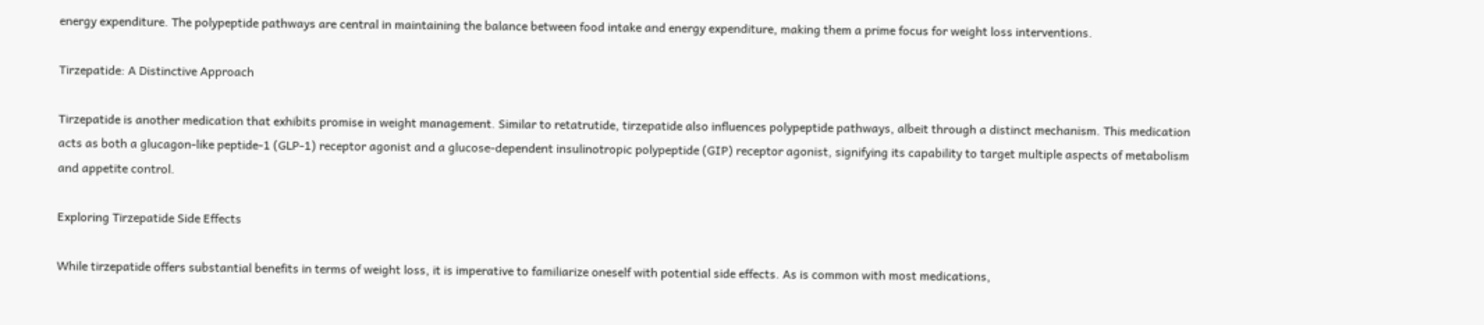energy expenditure. The polypeptide pathways are central in maintaining the balance between food intake and energy expenditure, making them a prime focus for weight loss interventions.

Tirzepatide: A Distinctive Approach

Tirzepatide is another medication that exhibits promise in weight management. Similar to retatrutide, tirzepatide also influences polypeptide pathways, albeit through a distinct mechanism. This medication acts as both a glucagon-like peptide-1 (GLP-1) receptor agonist and a glucose-dependent insulinotropic polypeptide (GIP) receptor agonist, signifying its capability to target multiple aspects of metabolism and appetite control.

Exploring Tirzepatide Side Effects

While tirzepatide offers substantial benefits in terms of weight loss, it is imperative to familiarize oneself with potential side effects. As is common with most medications,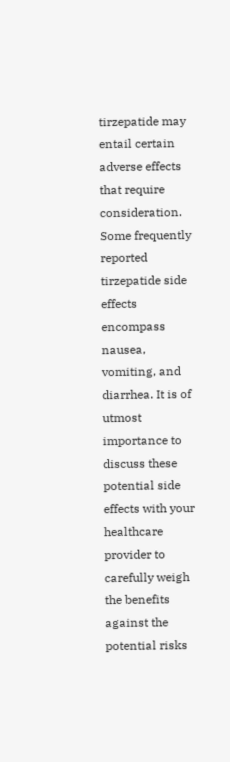tirzepatide may entail certain adverse effects that require consideration. Some frequently reported tirzepatide side effects encompass nausea, vomiting, and diarrhea. It is of utmost importance to discuss these potential side effects with your healthcare provider to carefully weigh the benefits against the potential risks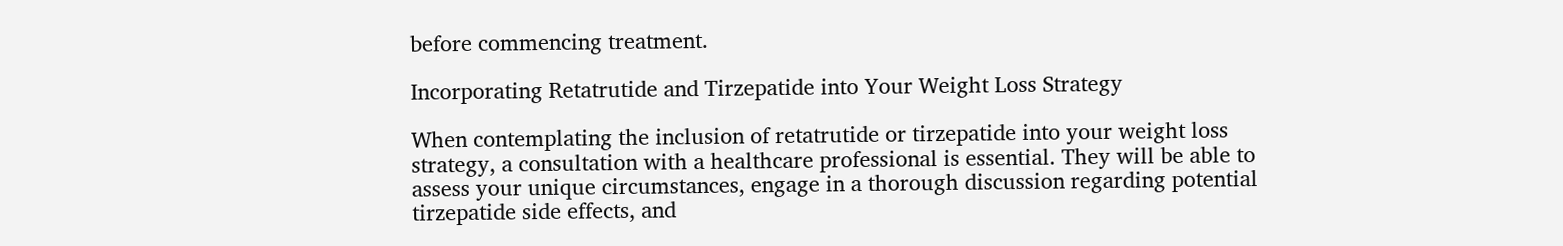before commencing treatment.

Incorporating Retatrutide and Tirzepatide into Your Weight Loss Strategy

When contemplating the inclusion of retatrutide or tirzepatide into your weight loss strategy, a consultation with a healthcare professional is essential. They will be able to assess your unique circumstances, engage in a thorough discussion regarding potential tirzepatide side effects, and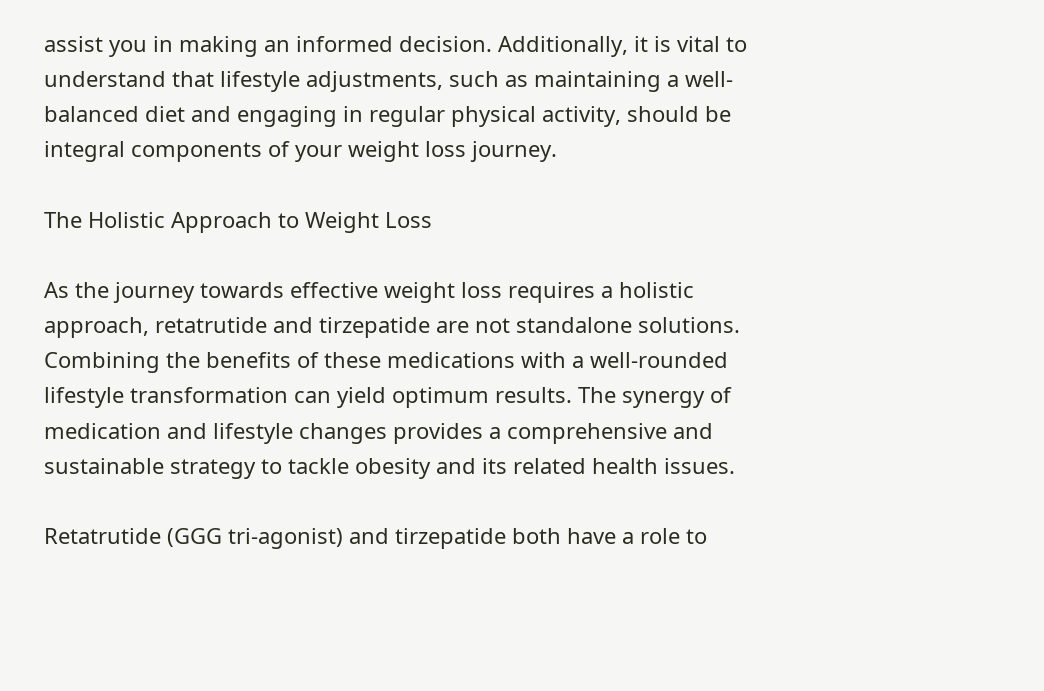assist you in making an informed decision. Additionally, it is vital to understand that lifestyle adjustments, such as maintaining a well-balanced diet and engaging in regular physical activity, should be integral components of your weight loss journey.

The Holistic Approach to Weight Loss

As the journey towards effective weight loss requires a holistic approach, retatrutide and tirzepatide are not standalone solutions. Combining the benefits of these medications with a well-rounded lifestyle transformation can yield optimum results. The synergy of medication and lifestyle changes provides a comprehensive and sustainable strategy to tackle obesity and its related health issues.

Retatrutide (GGG tri-agonist) and tirzepatide both have a role to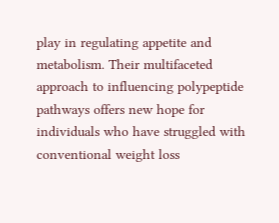play in regulating appetite and metabolism. Their multifaceted approach to influencing polypeptide pathways offers new hope for individuals who have struggled with conventional weight loss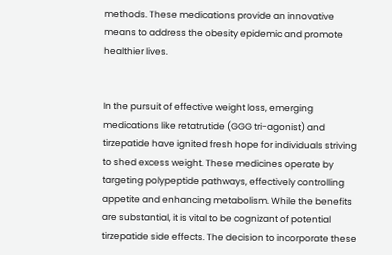methods. These medications provide an innovative means to address the obesity epidemic and promote healthier lives.


In the pursuit of effective weight loss, emerging medications like retatrutide (GGG tri-agonist) and tirzepatide have ignited fresh hope for individuals striving to shed excess weight. These medicines operate by targeting polypeptide pathways, effectively controlling appetite and enhancing metabolism. While the benefits are substantial, it is vital to be cognizant of potential tirzepatide side effects. The decision to incorporate these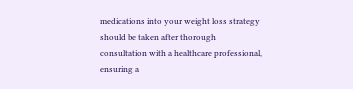medications into your weight loss strategy should be taken after thorough consultation with a healthcare professional, ensuring a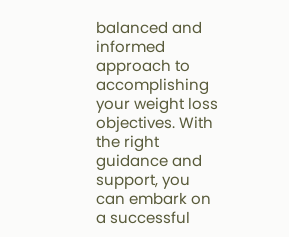balanced and informed approach to accomplishing your weight loss objectives. With the right guidance and support, you can embark on a successful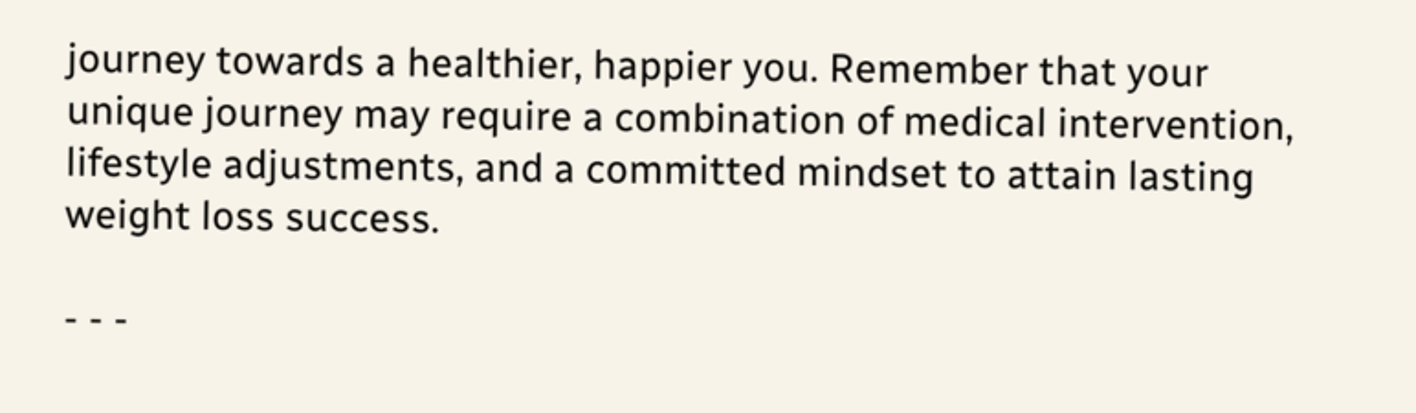journey towards a healthier, happier you. Remember that your unique journey may require a combination of medical intervention, lifestyle adjustments, and a committed mindset to attain lasting weight loss success.

- - -